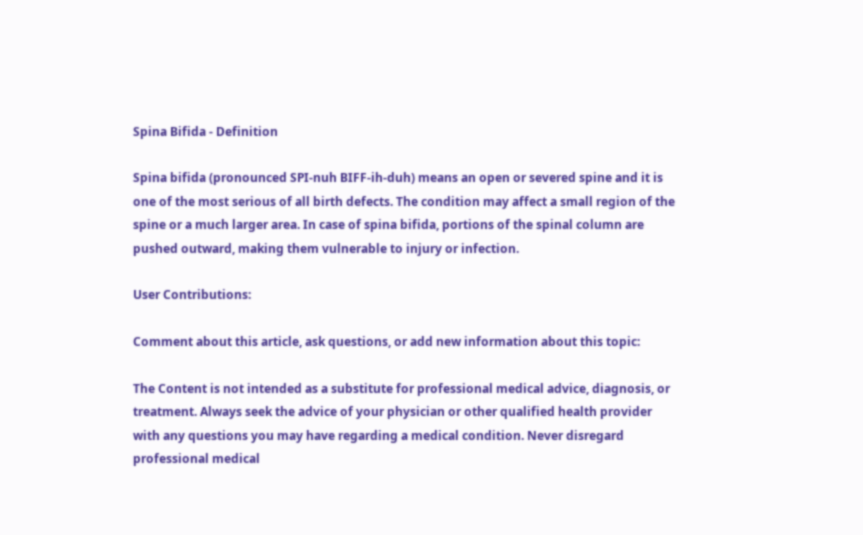Spina Bifida - Definition

Spina bifida (pronounced SPI-nuh BIFF-ih-duh) means an open or severed spine and it is one of the most serious of all birth defects. The condition may affect a small region of the spine or a much larger area. In case of spina bifida, portions of the spinal column are pushed outward, making them vulnerable to injury or infection.

User Contributions:

Comment about this article, ask questions, or add new information about this topic:

The Content is not intended as a substitute for professional medical advice, diagnosis, or treatment. Always seek the advice of your physician or other qualified health provider with any questions you may have regarding a medical condition. Never disregard professional medical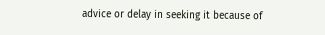advice or delay in seeking it because of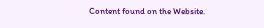Content found on the Website.